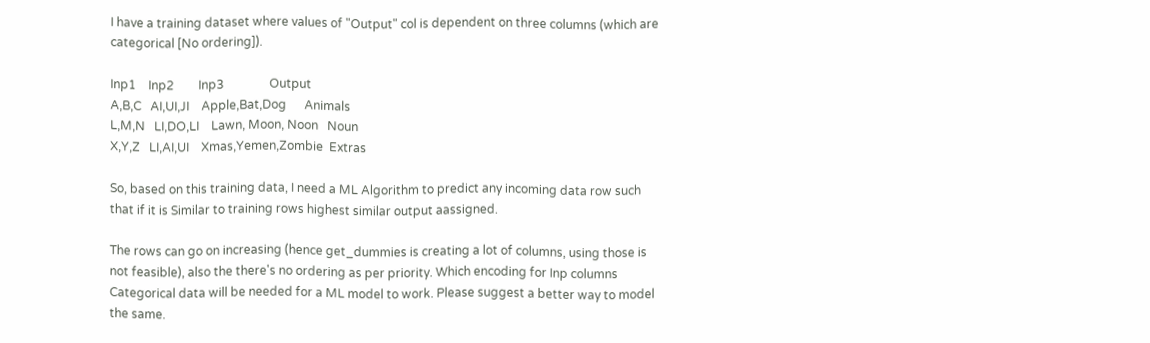I have a training dataset where values of "Output" col is dependent on three columns (which are categorical [No ordering]).

Inp1    Inp2        Inp3               Output
A,B,C   AI,UI,JI    Apple,Bat,Dog      Animals
L,M,N   LI,DO,LI    Lawn, Moon, Noon   Noun
X,Y,Z   LI,AI,UI    Xmas,Yemen,Zombie  Extras

So, based on this training data, I need a ML Algorithm to predict any incoming data row such that if it is Similar to training rows highest similar output aassigned.

The rows can go on increasing (hence get_dummies is creating a lot of columns, using those is not feasible), also the there's no ordering as per priority. Which encoding for Inp columns Categorical data will be needed for a ML model to work. Please suggest a better way to model the same.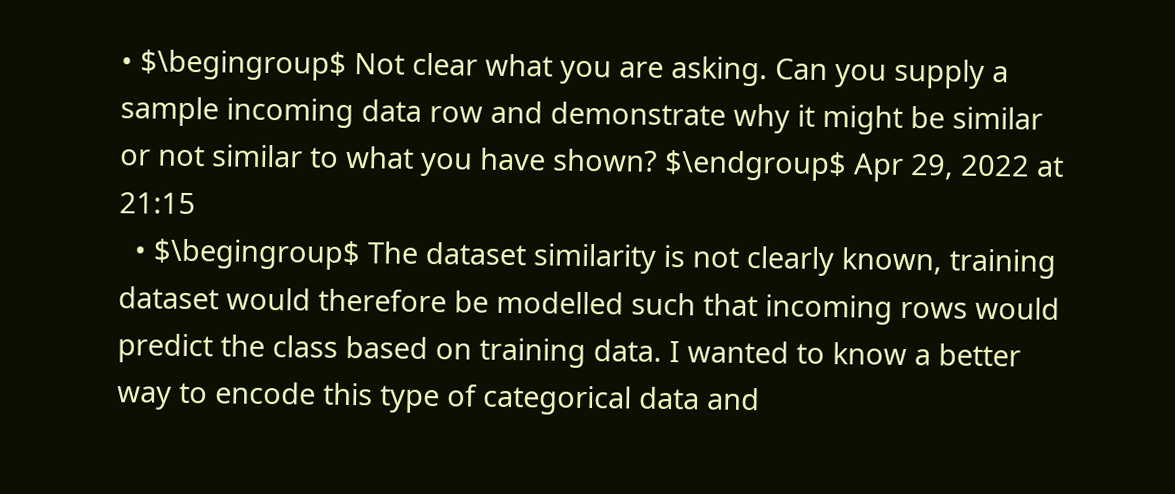• $\begingroup$ Not clear what you are asking. Can you supply a sample incoming data row and demonstrate why it might be similar or not similar to what you have shown? $\endgroup$ Apr 29, 2022 at 21:15
  • $\begingroup$ The dataset similarity is not clearly known, training dataset would therefore be modelled such that incoming rows would predict the class based on training data. I wanted to know a better way to encode this type of categorical data and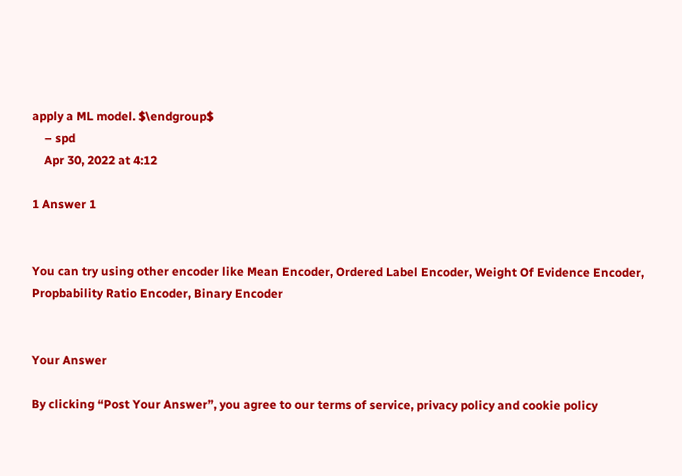apply a ML model. $\endgroup$
    – spd
    Apr 30, 2022 at 4:12

1 Answer 1


You can try using other encoder like Mean Encoder, Ordered Label Encoder, Weight Of Evidence Encoder, Propbability Ratio Encoder, Binary Encoder


Your Answer

By clicking “Post Your Answer”, you agree to our terms of service, privacy policy and cookie policy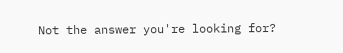Not the answer you're looking for?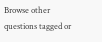Browse other questions tagged or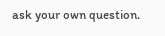ask your own question.